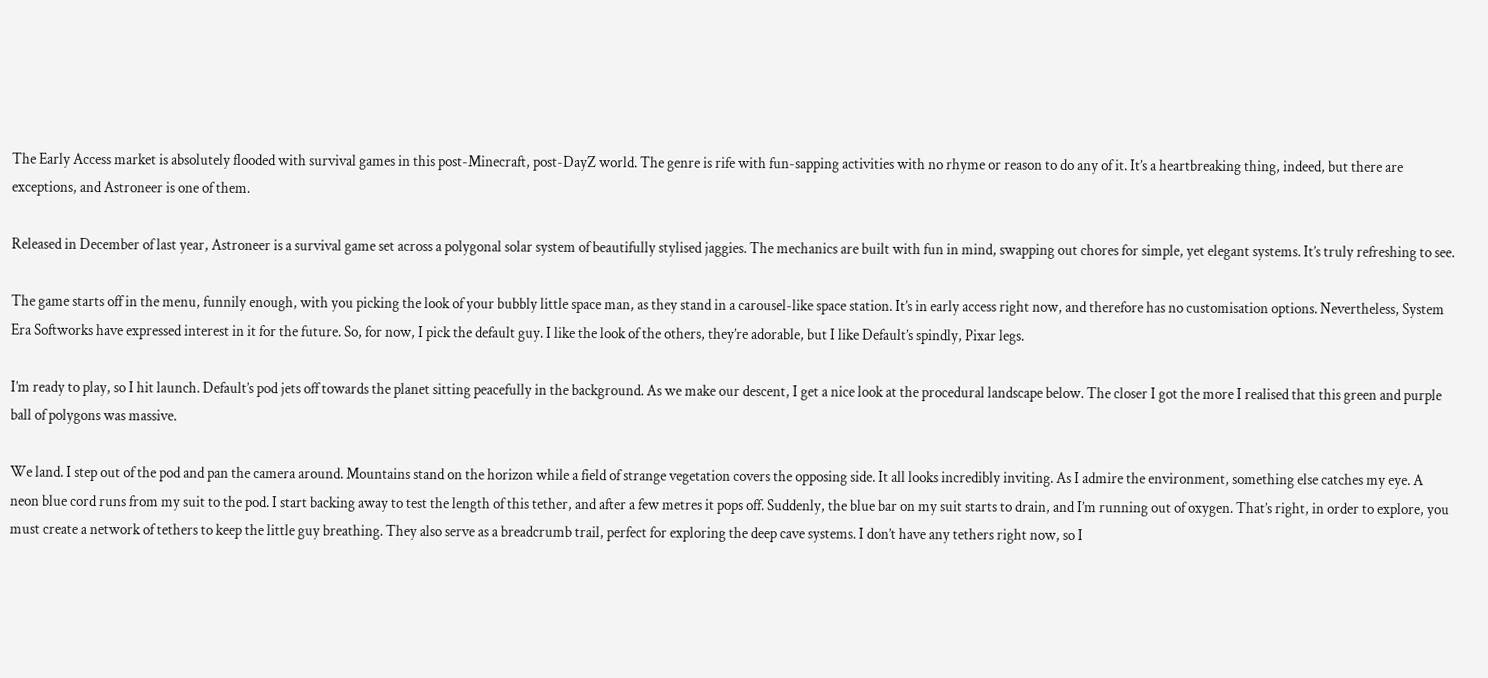The Early Access market is absolutely flooded with survival games in this post-Minecraft, post-DayZ world. The genre is rife with fun-sapping activities with no rhyme or reason to do any of it. It’s a heartbreaking thing, indeed, but there are exceptions, and Astroneer is one of them.

Released in December of last year, Astroneer is a survival game set across a polygonal solar system of beautifully stylised jaggies. The mechanics are built with fun in mind, swapping out chores for simple, yet elegant systems. It’s truly refreshing to see.

The game starts off in the menu, funnily enough, with you picking the look of your bubbly little space man, as they stand in a carousel-like space station. It’s in early access right now, and therefore has no customisation options. Nevertheless, System Era Softworks have expressed interest in it for the future. So, for now, I pick the default guy. I like the look of the others, they’re adorable, but I like Default’s spindly, Pixar legs.

I’m ready to play, so I hit launch. Default’s pod jets off towards the planet sitting peacefully in the background. As we make our descent, I get a nice look at the procedural landscape below. The closer I got the more I realised that this green and purple ball of polygons was massive.

We land. I step out of the pod and pan the camera around. Mountains stand on the horizon while a field of strange vegetation covers the opposing side. It all looks incredibly inviting. As I admire the environment, something else catches my eye. A neon blue cord runs from my suit to the pod. I start backing away to test the length of this tether, and after a few metres it pops off. Suddenly, the blue bar on my suit starts to drain, and I’m running out of oxygen. That’s right, in order to explore, you must create a network of tethers to keep the little guy breathing. They also serve as a breadcrumb trail, perfect for exploring the deep cave systems. I don’t have any tethers right now, so I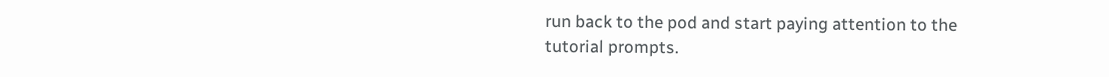run back to the pod and start paying attention to the tutorial prompts.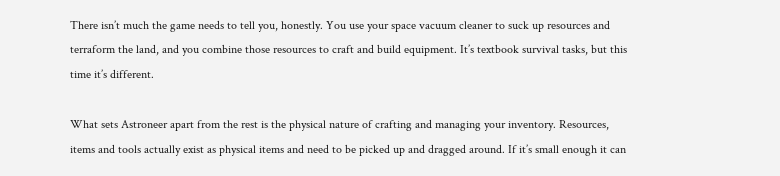There isn’t much the game needs to tell you, honestly. You use your space vacuum cleaner to suck up resources and terraform the land, and you combine those resources to craft and build equipment. It’s textbook survival tasks, but this time it’s different.

What sets Astroneer apart from the rest is the physical nature of crafting and managing your inventory. Resources, items and tools actually exist as physical items and need to be picked up and dragged around. If it’s small enough it can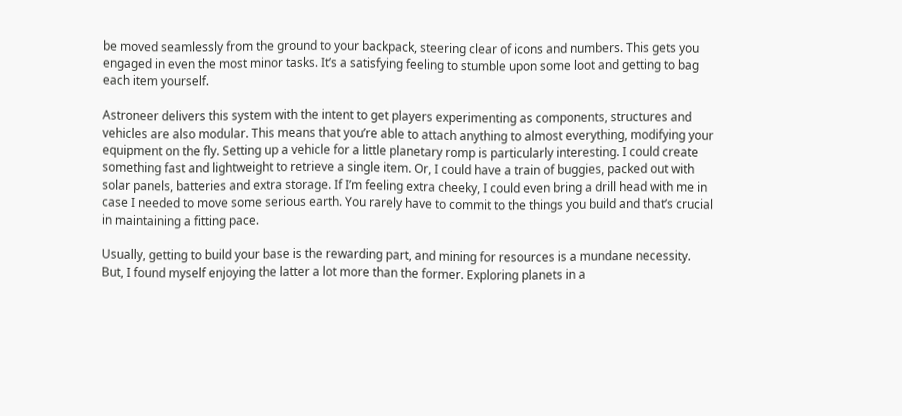be moved seamlessly from the ground to your backpack, steering clear of icons and numbers. This gets you engaged in even the most minor tasks. It’s a satisfying feeling to stumble upon some loot and getting to bag each item yourself.

Astroneer delivers this system with the intent to get players experimenting as components, structures and vehicles are also modular. This means that you’re able to attach anything to almost everything, modifying your equipment on the fly. Setting up a vehicle for a little planetary romp is particularly interesting. I could create something fast and lightweight to retrieve a single item. Or, I could have a train of buggies, packed out with solar panels, batteries and extra storage. If I’m feeling extra cheeky, I could even bring a drill head with me in case I needed to move some serious earth. You rarely have to commit to the things you build and that’s crucial in maintaining a fitting pace.

Usually, getting to build your base is the rewarding part, and mining for resources is a mundane necessity. But, I found myself enjoying the latter a lot more than the former. Exploring planets in a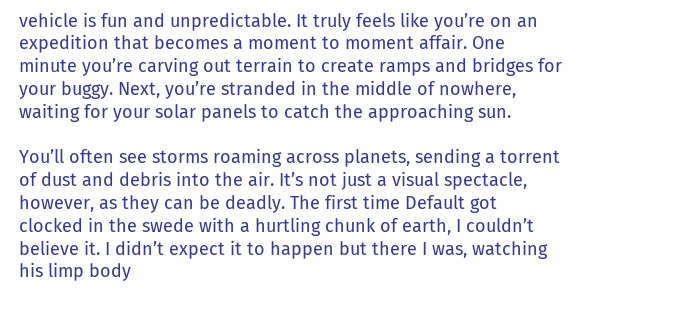vehicle is fun and unpredictable. It truly feels like you’re on an expedition that becomes a moment to moment affair. One minute you’re carving out terrain to create ramps and bridges for your buggy. Next, you’re stranded in the middle of nowhere, waiting for your solar panels to catch the approaching sun.

You’ll often see storms roaming across planets, sending a torrent of dust and debris into the air. It’s not just a visual spectacle, however, as they can be deadly. The first time Default got clocked in the swede with a hurtling chunk of earth, I couldn’t believe it. I didn’t expect it to happen but there I was, watching his limp body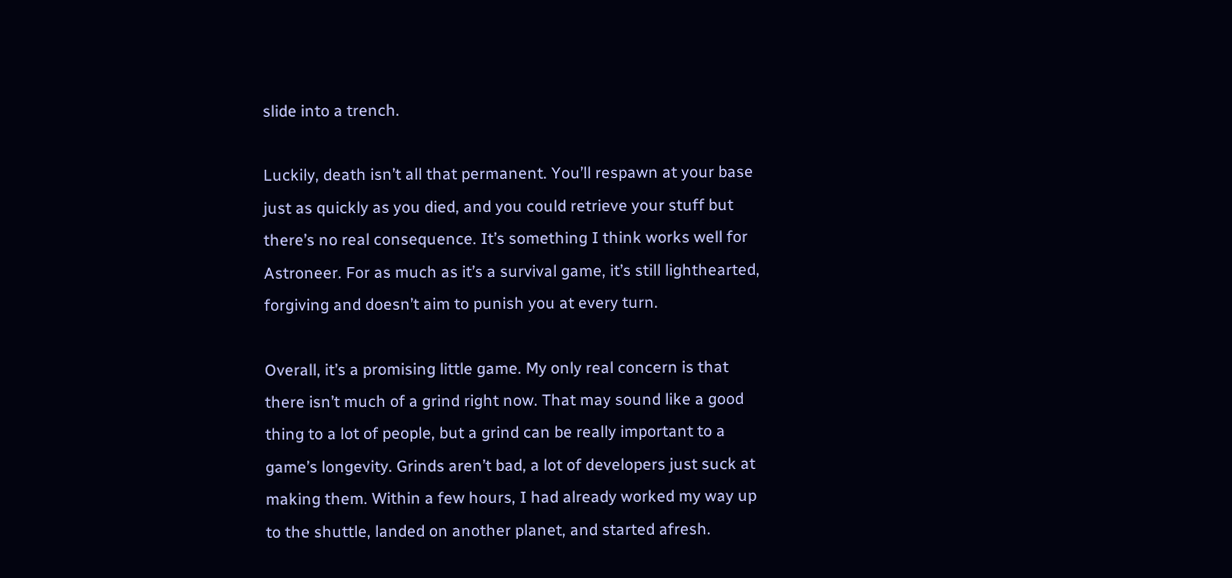slide into a trench.

Luckily, death isn’t all that permanent. You’ll respawn at your base just as quickly as you died, and you could retrieve your stuff but there’s no real consequence. It’s something I think works well for Astroneer. For as much as it’s a survival game, it’s still lighthearted, forgiving and doesn’t aim to punish you at every turn.

Overall, it’s a promising little game. My only real concern is that there isn’t much of a grind right now. That may sound like a good thing to a lot of people, but a grind can be really important to a game’s longevity. Grinds aren’t bad, a lot of developers just suck at making them. Within a few hours, I had already worked my way up to the shuttle, landed on another planet, and started afresh.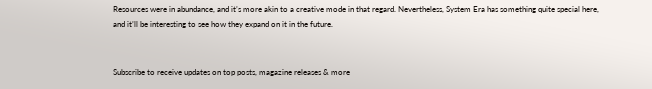Resources were in abundance, and it’s more akin to a creative mode in that regard. Nevertheless, System Era has something quite special here, and it’ll be interesting to see how they expand on it in the future.


Subscribe to receive updates on top posts, magazine releases & more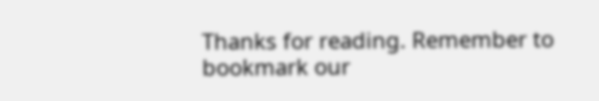Thanks for reading. Remember to bookmark our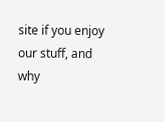site if you enjoy our stuff, and why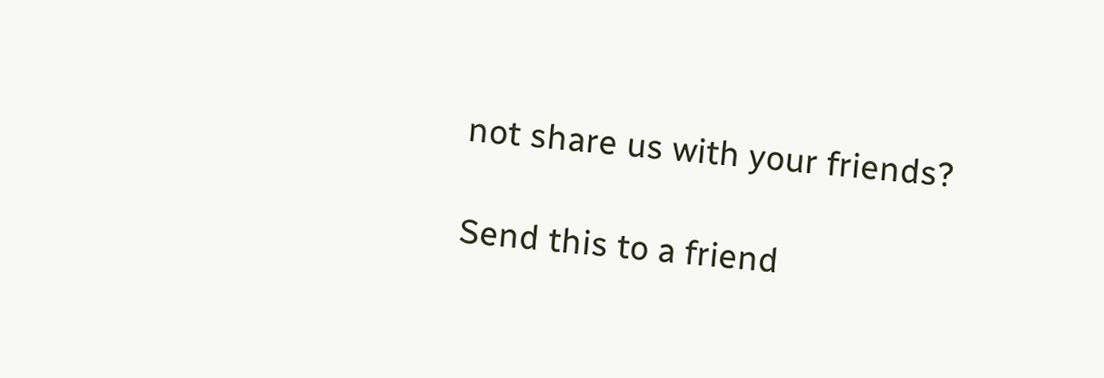not share us with your friends?

Send this to a friend